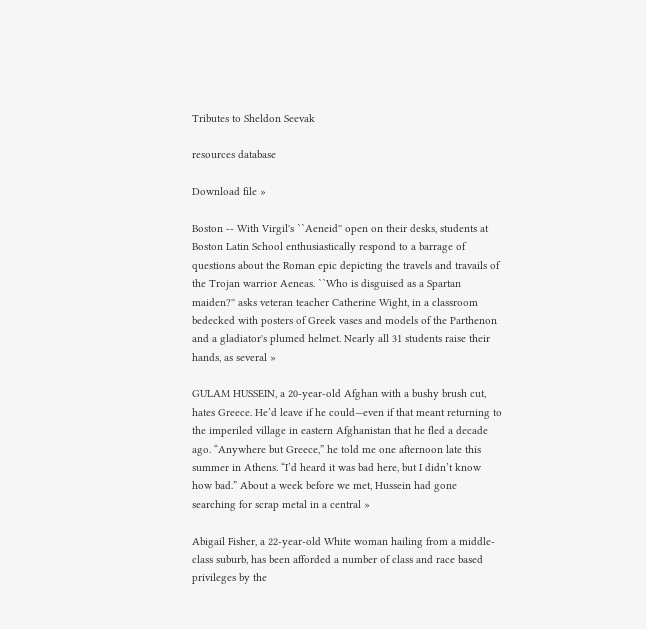Tributes to Sheldon Seevak

resources database

Download file »

Boston -- With Virgil's ``Aeneid'' open on their desks, students at Boston Latin School enthusiastically respond to a barrage of questions about the Roman epic depicting the travels and travails of the Trojan warrior Aeneas. ``Who is disguised as a Spartan maiden?'' asks veteran teacher Catherine Wight, in a classroom bedecked with posters of Greek vases and models of the Parthenon and a gladiator's plumed helmet. Nearly all 31 students raise their hands, as several »

GULAM HUSSEIN, a 20-year-old Afghan with a bushy brush cut, hates Greece. He’d leave if he could—even if that meant returning to the imperiled village in eastern Afghanistan that he fled a decade ago. “Anywhere but Greece,” he told me one afternoon late this summer in Athens. “I’d heard it was bad here, but I didn’t know how bad.” About a week before we met, Hussein had gone searching for scrap metal in a central »

Abigail Fisher, a 22-year-old White woman hailing from a middle-class suburb, has been afforded a number of class and race based privileges by the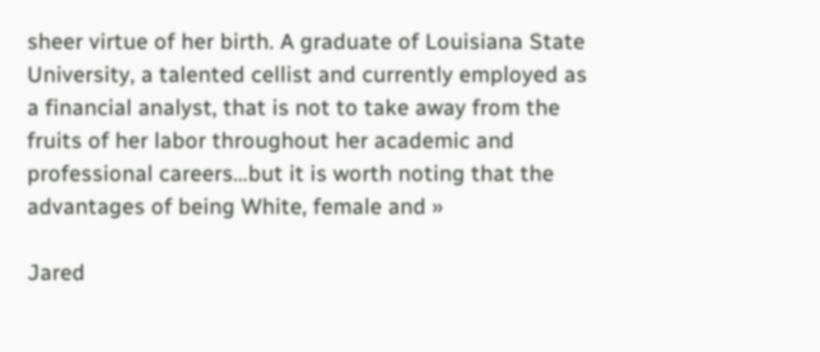sheer virtue of her birth. A graduate of Louisiana State University, a talented cellist and currently employed as a financial analyst, that is not to take away from the fruits of her labor throughout her academic and professional careers…but it is worth noting that the advantages of being White, female and »

Jared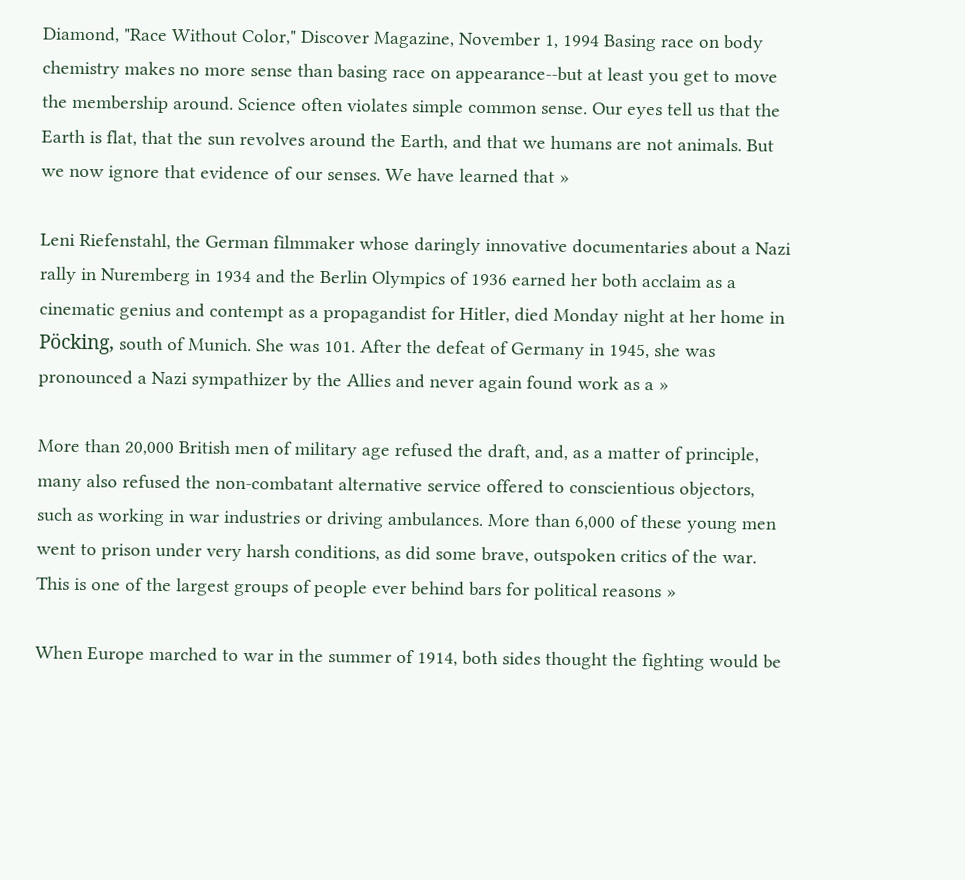Diamond, "Race Without Color," Discover Magazine, November 1, 1994 Basing race on body chemistry makes no more sense than basing race on appearance--but at least you get to move the membership around. Science often violates simple common sense. Our eyes tell us that the Earth is flat, that the sun revolves around the Earth, and that we humans are not animals. But we now ignore that evidence of our senses. We have learned that »

Leni Riefenstahl, the German filmmaker whose daringly innovative documentaries about a Nazi rally in Nuremberg in 1934 and the Berlin Olympics of 1936 earned her both acclaim as a cinematic genius and contempt as a propagandist for Hitler, died Monday night at her home in Pöcking, south of Munich. She was 101. After the defeat of Germany in 1945, she was pronounced a Nazi sympathizer by the Allies and never again found work as a »

More than 20,000 British men of military age refused the draft, and, as a matter of principle, many also refused the non-combatant alternative service offered to conscientious objectors, such as working in war industries or driving ambulances. More than 6,000 of these young men went to prison under very harsh conditions, as did some brave, outspoken critics of the war. This is one of the largest groups of people ever behind bars for political reasons »

When Europe marched to war in the summer of 1914, both sides thought the fighting would be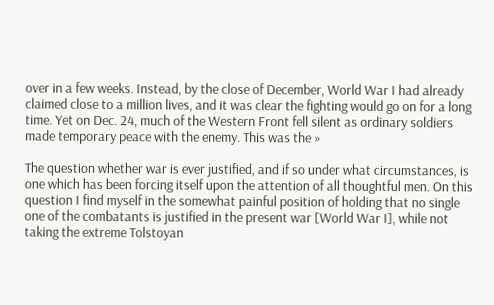over in a few weeks. Instead, by the close of December, World War I had already claimed close to a million lives, and it was clear the fighting would go on for a long time. Yet on Dec. 24, much of the Western Front fell silent as ordinary soldiers made temporary peace with the enemy. This was the »

The question whether war is ever justified, and if so under what circumstances, is one which has been forcing itself upon the attention of all thoughtful men. On this question I find myself in the somewhat painful position of holding that no single one of the combatants is justified in the present war [World War I], while not taking the extreme Tolstoyan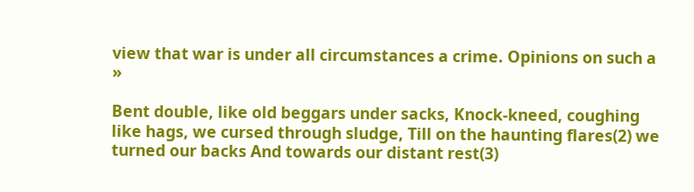view that war is under all circumstances a crime. Opinions on such a »

Bent double, like old beggars under sacks, Knock-kneed, coughing like hags, we cursed through sludge, Till on the haunting flares(2) we turned our backs And towards our distant rest(3)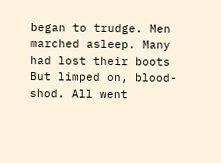began to trudge. Men marched asleep. Many had lost their boots But limped on, blood-shod. All went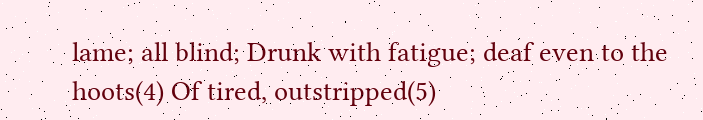lame; all blind; Drunk with fatigue; deaf even to the hoots(4) Of tired, outstripped(5)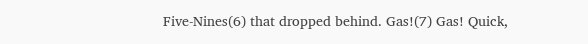Five-Nines(6) that dropped behind. Gas!(7) Gas! Quick,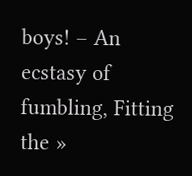boys! – An ecstasy of fumbling, Fitting the »